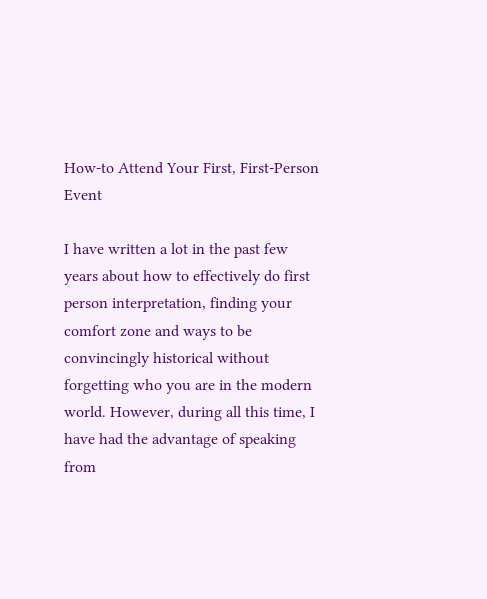How-to Attend Your First, First-Person Event

I have written a lot in the past few years about how to effectively do first person interpretation, finding your comfort zone and ways to be convincingly historical without forgetting who you are in the modern world. However, during all this time, I have had the advantage of speaking from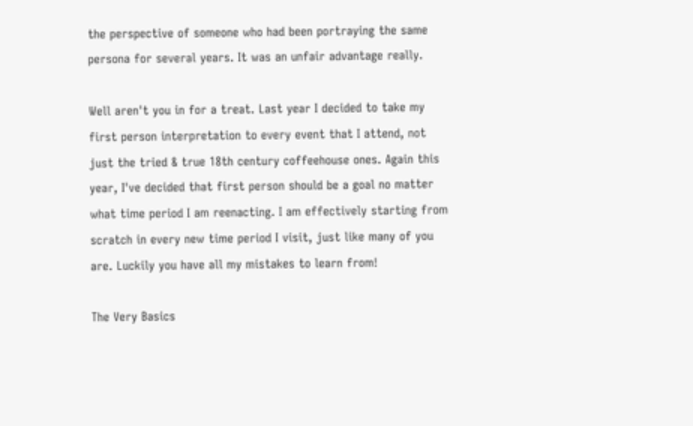the perspective of someone who had been portraying the same persona for several years. It was an unfair advantage really.

Well aren't you in for a treat. Last year I decided to take my first person interpretation to every event that I attend, not just the tried & true 18th century coffeehouse ones. Again this year, I've decided that first person should be a goal no matter what time period I am reenacting. I am effectively starting from scratch in every new time period I visit, just like many of you are. Luckily you have all my mistakes to learn from!

The Very Basics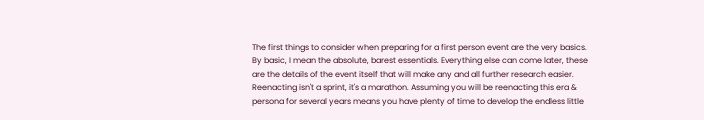The first things to consider when preparing for a first person event are the very basics. By basic, I mean the absolute, barest essentials. Everything else can come later, these are the details of the event itself that will make any and all further research easier. Reenacting isn't a sprint, it's a marathon. Assuming you will be reenacting this era & persona for several years means you have plenty of time to develop the endless little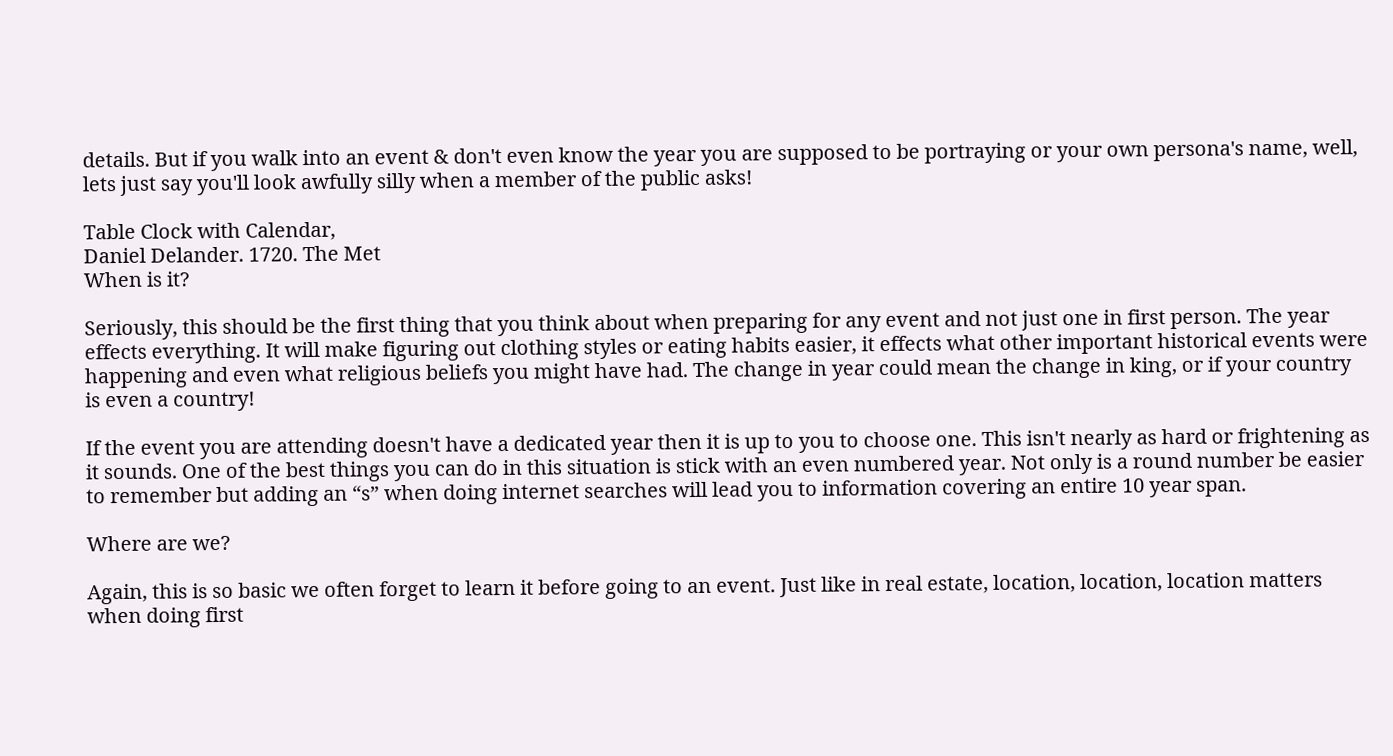details. But if you walk into an event & don't even know the year you are supposed to be portraying or your own persona's name, well, lets just say you'll look awfully silly when a member of the public asks!

Table Clock with Calendar,
Daniel Delander. 1720. The Met
When is it?

Seriously, this should be the first thing that you think about when preparing for any event and not just one in first person. The year effects everything. It will make figuring out clothing styles or eating habits easier, it effects what other important historical events were happening and even what religious beliefs you might have had. The change in year could mean the change in king, or if your country is even a country!

If the event you are attending doesn't have a dedicated year then it is up to you to choose one. This isn't nearly as hard or frightening as it sounds. One of the best things you can do in this situation is stick with an even numbered year. Not only is a round number be easier to remember but adding an “s” when doing internet searches will lead you to information covering an entire 10 year span.

Where are we?

Again, this is so basic we often forget to learn it before going to an event. Just like in real estate, location, location, location matters when doing first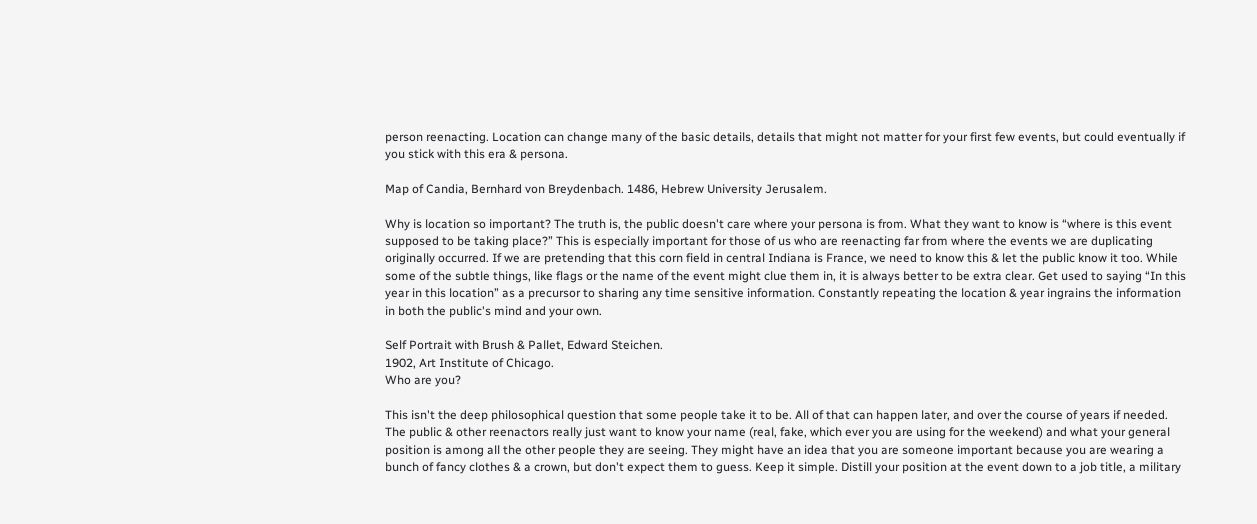person reenacting. Location can change many of the basic details, details that might not matter for your first few events, but could eventually if you stick with this era & persona.

Map of Candia, Bernhard von Breydenbach. 1486, Hebrew University Jerusalem.

Why is location so important? The truth is, the public doesn't care where your persona is from. What they want to know is “where is this event supposed to be taking place?” This is especially important for those of us who are reenacting far from where the events we are duplicating originally occurred. If we are pretending that this corn field in central Indiana is France, we need to know this & let the public know it too. While some of the subtle things, like flags or the name of the event might clue them in, it is always better to be extra clear. Get used to saying “In this year in this location” as a precursor to sharing any time sensitive information. Constantly repeating the location & year ingrains the information in both the public's mind and your own.

Self Portrait with Brush & Pallet, Edward Steichen.
1902, Art Institute of Chicago.
Who are you?

This isn't the deep philosophical question that some people take it to be. All of that can happen later, and over the course of years if needed. The public & other reenactors really just want to know your name (real, fake, which ever you are using for the weekend) and what your general position is among all the other people they are seeing. They might have an idea that you are someone important because you are wearing a bunch of fancy clothes & a crown, but don't expect them to guess. Keep it simple. Distill your position at the event down to a job title, a military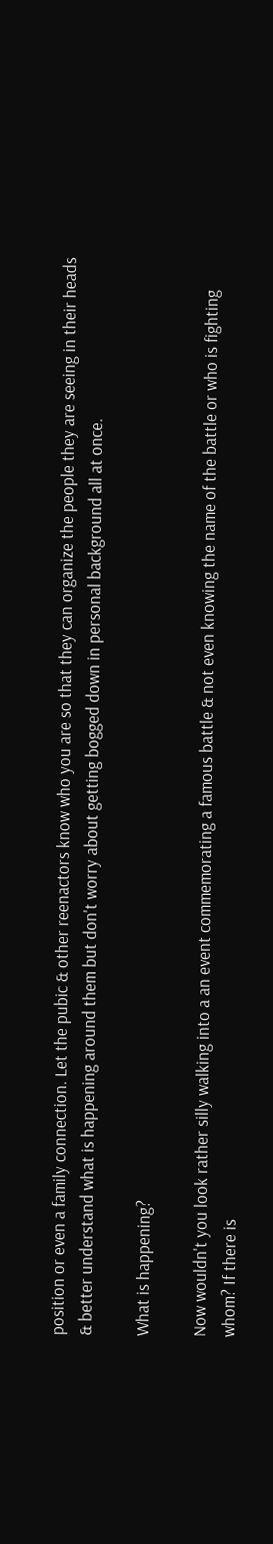position or even a family connection. Let the pubic & other reenactors know who you are so that they can organize the people they are seeing in their heads & better understand what is happening around them but don't worry about getting bogged down in personal background all at once.

What is happening?

Now wouldn't you look rather silly walking into a an event commemorating a famous battle & not even knowing the name of the battle or who is fighting whom? If there is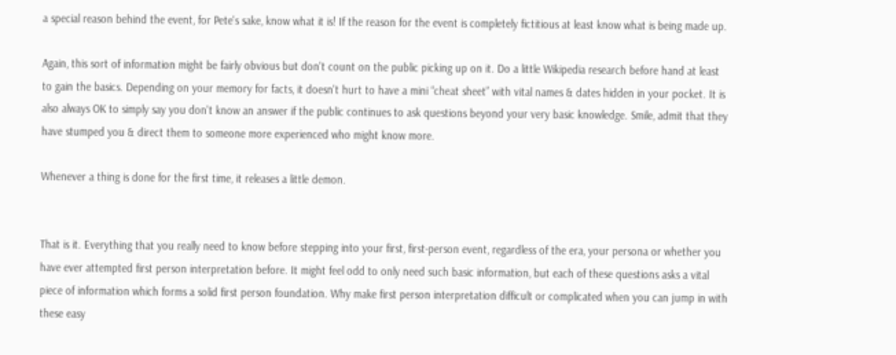a special reason behind the event, for Pete's sake, know what it is! If the reason for the event is completely fictitious at least know what is being made up.

Again, this sort of information might be fairly obvious but don't count on the public picking up on it. Do a little Wikipedia research before hand at least to gain the basics. Depending on your memory for facts, it doesn't hurt to have a mini “cheat sheet” with vital names & dates hidden in your pocket. It is also always OK to simply say you don't know an answer if the public continues to ask questions beyond your very basic knowledge. Smile, admit that they have stumped you & direct them to someone more experienced who might know more.

Whenever a thing is done for the first time, it releases a little demon.


That is it. Everything that you really need to know before stepping into your first, first-person event, regardless of the era, your persona or whether you have ever attempted first person interpretation before. It might feel odd to only need such basic information, but each of these questions asks a vital piece of information which forms a solid first person foundation. Why make first person interpretation difficult or complicated when you can jump in with these easy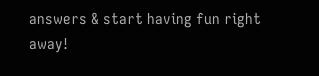answers & start having fun right away!